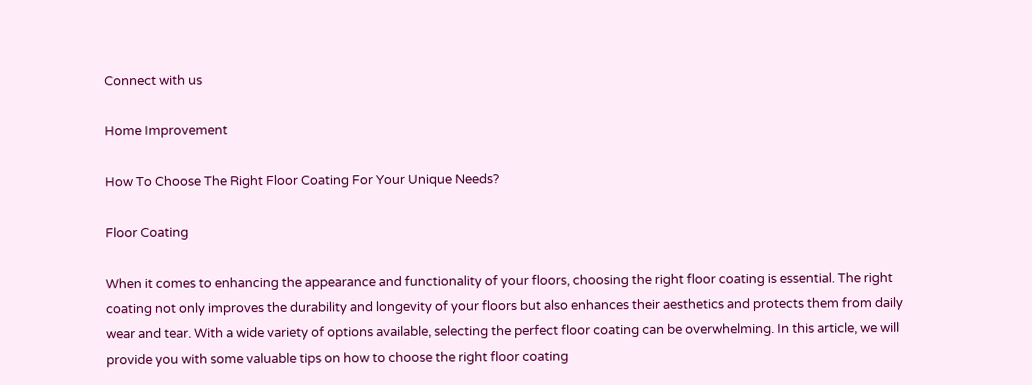Connect with us

Home Improvement

How To Choose The Right Floor Coating For Your Unique Needs?

Floor Coating

When it comes to enhancing the appearance and functionality of your floors, choosing the right floor coating is essential. The right coating not only improves the durability and longevity of your floors but also enhances their aesthetics and protects them from daily wear and tear. With a wide variety of options available, selecting the perfect floor coating can be overwhelming. In this article, we will provide you with some valuable tips on how to choose the right floor coating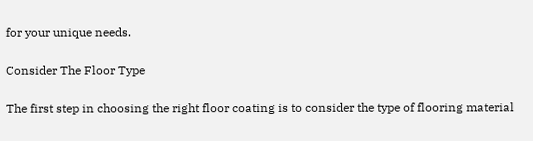for your unique needs.

Consider The Floor Type

The first step in choosing the right floor coating is to consider the type of flooring material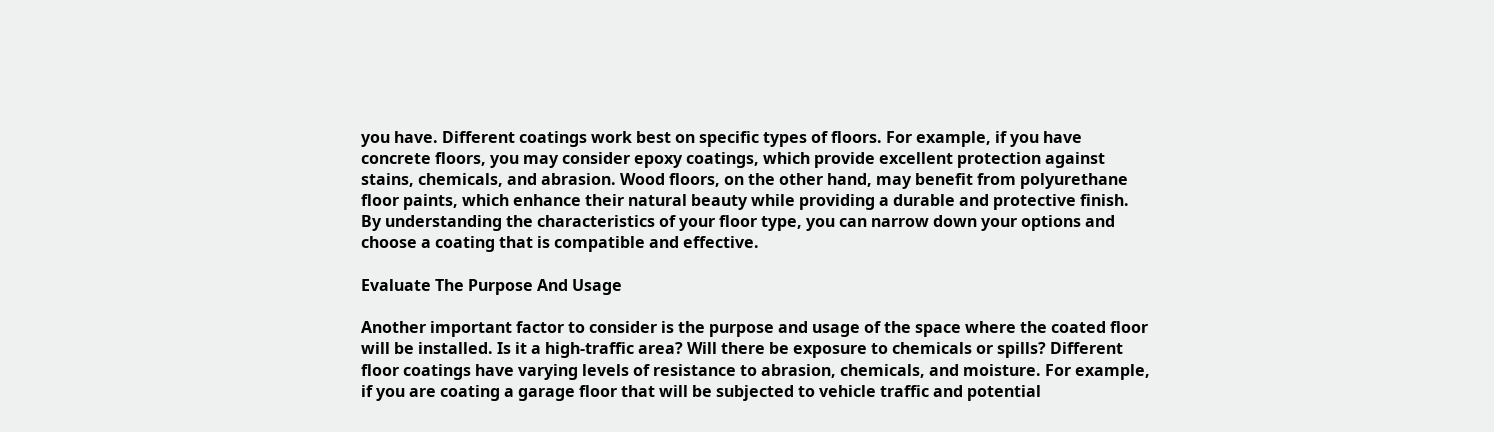you have. Different coatings work best on specific types of floors. For example, if you have concrete floors, you may consider epoxy coatings, which provide excellent protection against stains, chemicals, and abrasion. Wood floors, on the other hand, may benefit from polyurethane floor paints, which enhance their natural beauty while providing a durable and protective finish. By understanding the characteristics of your floor type, you can narrow down your options and choose a coating that is compatible and effective.

Evaluate The Purpose And Usage

Another important factor to consider is the purpose and usage of the space where the coated floor will be installed. Is it a high-traffic area? Will there be exposure to chemicals or spills? Different floor coatings have varying levels of resistance to abrasion, chemicals, and moisture. For example, if you are coating a garage floor that will be subjected to vehicle traffic and potential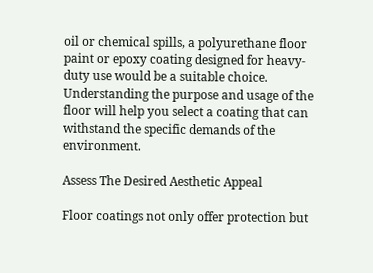oil or chemical spills, a polyurethane floor paint or epoxy coating designed for heavy-duty use would be a suitable choice. Understanding the purpose and usage of the floor will help you select a coating that can withstand the specific demands of the environment.

Assess The Desired Aesthetic Appeal

Floor coatings not only offer protection but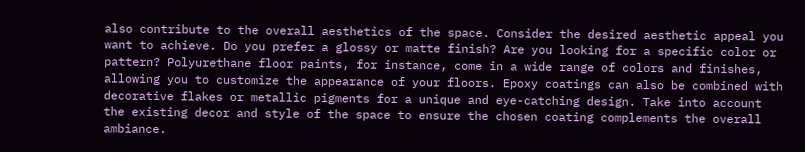also contribute to the overall aesthetics of the space. Consider the desired aesthetic appeal you want to achieve. Do you prefer a glossy or matte finish? Are you looking for a specific color or pattern? Polyurethane floor paints, for instance, come in a wide range of colors and finishes, allowing you to customize the appearance of your floors. Epoxy coatings can also be combined with decorative flakes or metallic pigments for a unique and eye-catching design. Take into account the existing decor and style of the space to ensure the chosen coating complements the overall ambiance.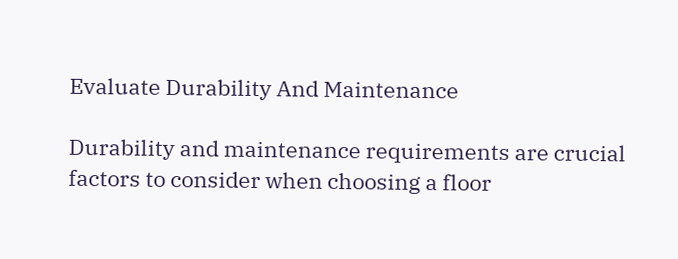Evaluate Durability And Maintenance

Durability and maintenance requirements are crucial factors to consider when choosing a floor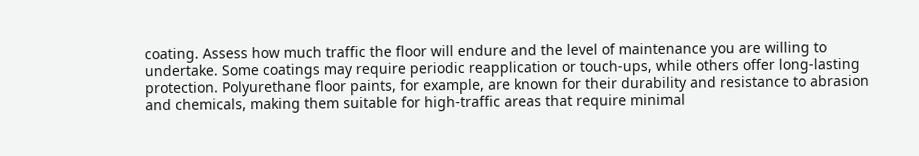coating. Assess how much traffic the floor will endure and the level of maintenance you are willing to undertake. Some coatings may require periodic reapplication or touch-ups, while others offer long-lasting protection. Polyurethane floor paints, for example, are known for their durability and resistance to abrasion and chemicals, making them suitable for high-traffic areas that require minimal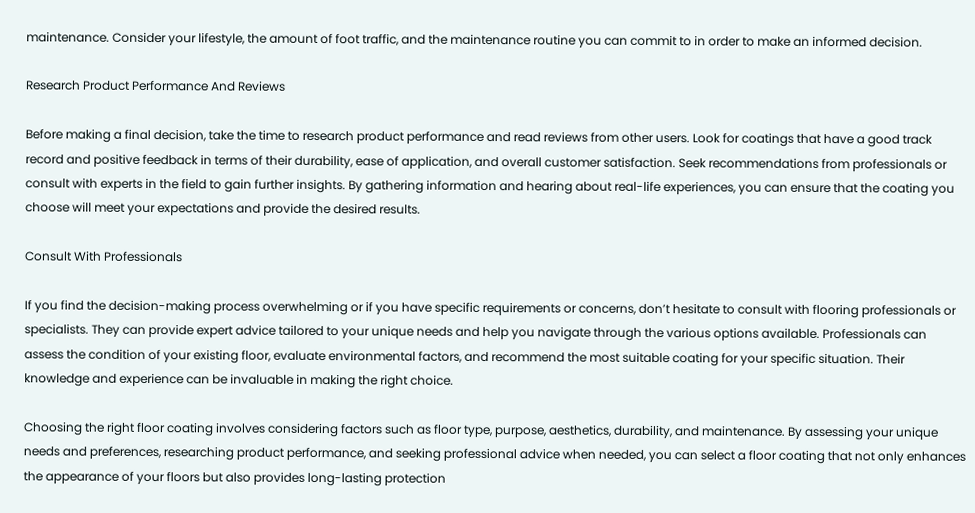maintenance. Consider your lifestyle, the amount of foot traffic, and the maintenance routine you can commit to in order to make an informed decision.

Research Product Performance And Reviews

Before making a final decision, take the time to research product performance and read reviews from other users. Look for coatings that have a good track record and positive feedback in terms of their durability, ease of application, and overall customer satisfaction. Seek recommendations from professionals or consult with experts in the field to gain further insights. By gathering information and hearing about real-life experiences, you can ensure that the coating you choose will meet your expectations and provide the desired results.

Consult With Professionals

If you find the decision-making process overwhelming or if you have specific requirements or concerns, don’t hesitate to consult with flooring professionals or specialists. They can provide expert advice tailored to your unique needs and help you navigate through the various options available. Professionals can assess the condition of your existing floor, evaluate environmental factors, and recommend the most suitable coating for your specific situation. Their knowledge and experience can be invaluable in making the right choice.

Choosing the right floor coating involves considering factors such as floor type, purpose, aesthetics, durability, and maintenance. By assessing your unique needs and preferences, researching product performance, and seeking professional advice when needed, you can select a floor coating that not only enhances the appearance of your floors but also provides long-lasting protection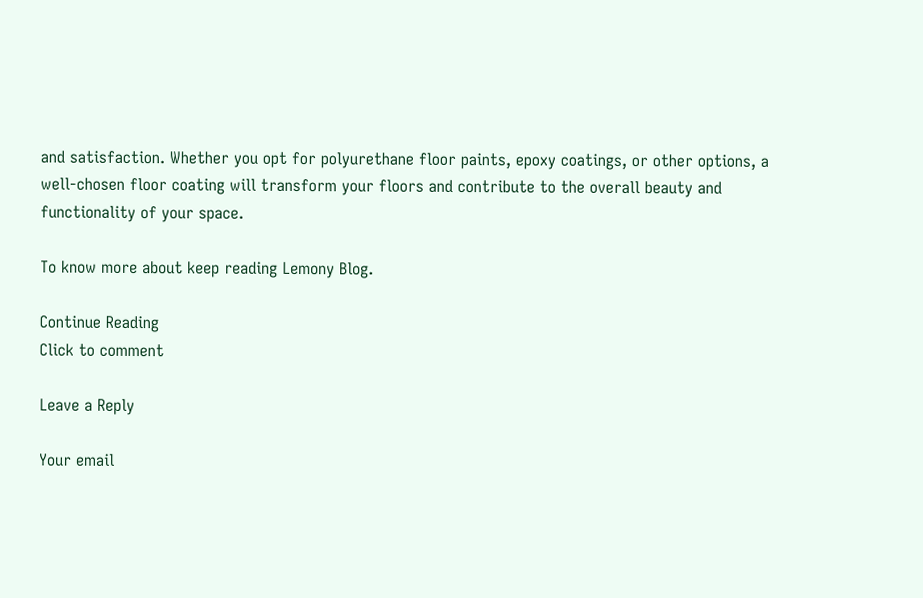and satisfaction. Whether you opt for polyurethane floor paints, epoxy coatings, or other options, a well-chosen floor coating will transform your floors and contribute to the overall beauty and functionality of your space.

To know more about keep reading Lemony Blog.

Continue Reading
Click to comment

Leave a Reply

Your email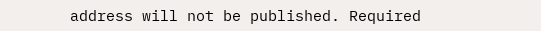address will not be published. Required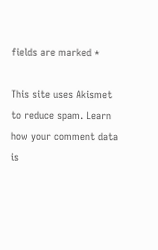fields are marked *

This site uses Akismet to reduce spam. Learn how your comment data is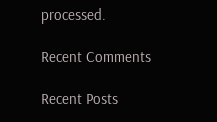processed.

Recent Comments

Recent Posts